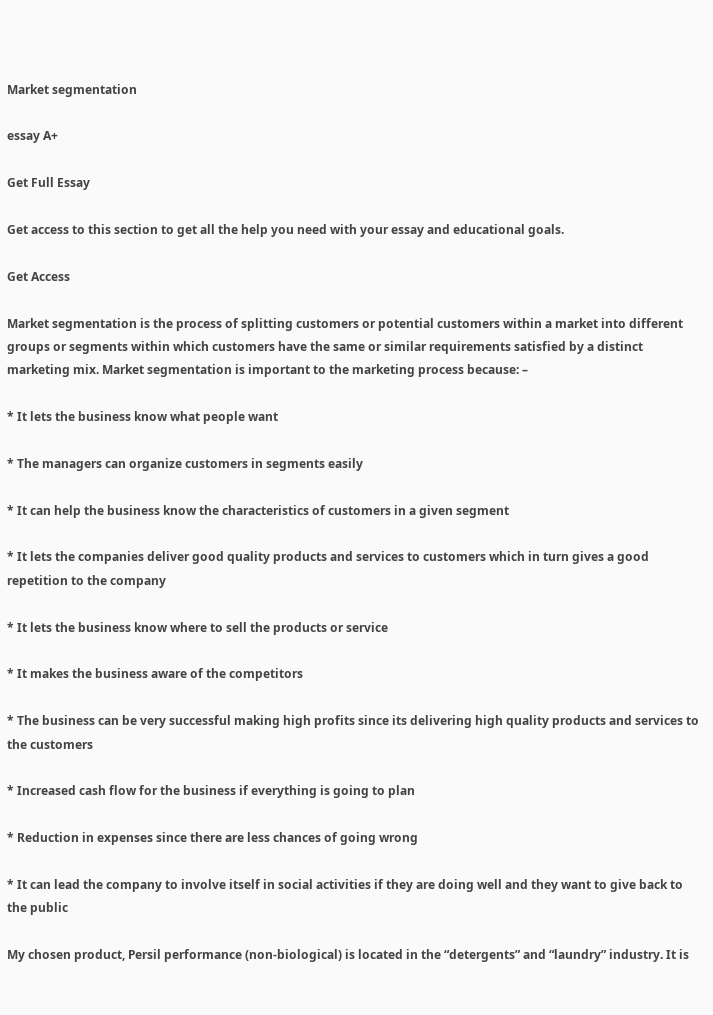Market segmentation

essay A+

Get Full Essay

Get access to this section to get all the help you need with your essay and educational goals.

Get Access

Market segmentation is the process of splitting customers or potential customers within a market into different groups or segments within which customers have the same or similar requirements satisfied by a distinct marketing mix. Market segmentation is important to the marketing process because: –

* It lets the business know what people want

* The managers can organize customers in segments easily

* It can help the business know the characteristics of customers in a given segment

* It lets the companies deliver good quality products and services to customers which in turn gives a good repetition to the company

* It lets the business know where to sell the products or service

* It makes the business aware of the competitors

* The business can be very successful making high profits since its delivering high quality products and services to the customers

* Increased cash flow for the business if everything is going to plan

* Reduction in expenses since there are less chances of going wrong

* It can lead the company to involve itself in social activities if they are doing well and they want to give back to the public

My chosen product, Persil performance (non-biological) is located in the “detergents” and “laundry” industry. It is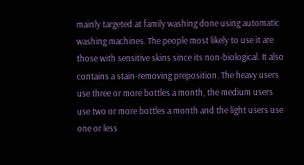mainly targeted at family washing done using automatic washing machines. The people most likely to use it are those with sensitive skins since its non-biological. It also contains a stain-removing preposition. The heavy users use three or more bottles a month, the medium users use two or more bottles a month and the light users use one or less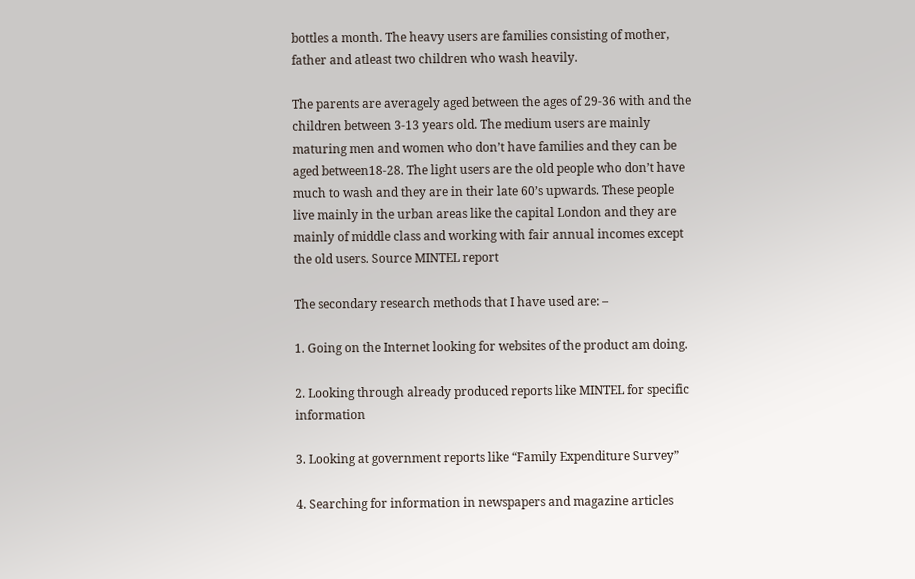bottles a month. The heavy users are families consisting of mother, father and atleast two children who wash heavily.

The parents are averagely aged between the ages of 29-36 with and the children between 3-13 years old. The medium users are mainly maturing men and women who don’t have families and they can be aged between18-28. The light users are the old people who don’t have much to wash and they are in their late 60’s upwards. These people live mainly in the urban areas like the capital London and they are mainly of middle class and working with fair annual incomes except the old users. Source MINTEL report

The secondary research methods that I have used are: –

1. Going on the Internet looking for websites of the product am doing.

2. Looking through already produced reports like MINTEL for specific information

3. Looking at government reports like “Family Expenditure Survey”

4. Searching for information in newspapers and magazine articles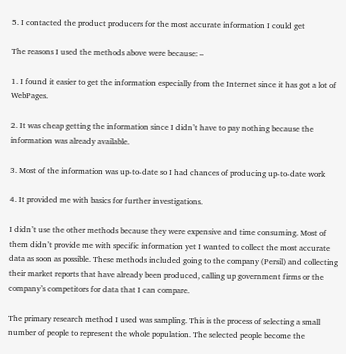5. I contacted the product producers for the most accurate information I could get

The reasons I used the methods above were because: –

1. I found it easier to get the information especially from the Internet since it has got a lot of WebPages.

2. It was cheap getting the information since I didn’t have to pay nothing because the information was already available.

3. Most of the information was up-to-date so I had chances of producing up-to-date work

4. It provided me with basics for further investigations.

I didn’t use the other methods because they were expensive and time consuming. Most of them didn’t provide me with specific information yet I wanted to collect the most accurate data as soon as possible. These methods included going to the company (Persil) and collecting their market reports that have already been produced, calling up government firms or the company’s competitors for data that I can compare.

The primary research method I used was sampling. This is the process of selecting a small number of people to represent the whole population. The selected people become the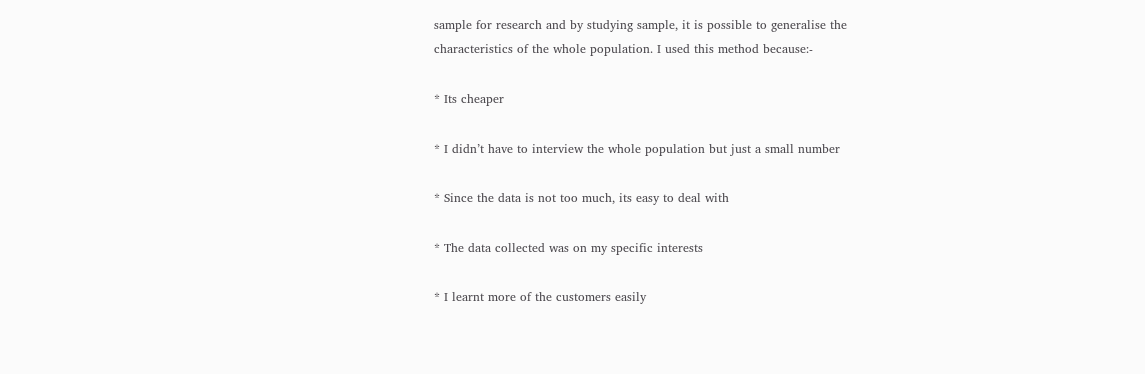sample for research and by studying sample, it is possible to generalise the characteristics of the whole population. I used this method because:-

* Its cheaper

* I didn’t have to interview the whole population but just a small number

* Since the data is not too much, its easy to deal with

* The data collected was on my specific interests

* I learnt more of the customers easily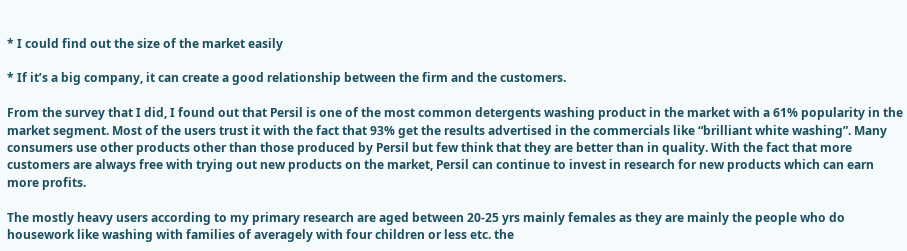* I could find out the size of the market easily

* If it’s a big company, it can create a good relationship between the firm and the customers.

From the survey that I did, I found out that Persil is one of the most common detergents washing product in the market with a 61% popularity in the market segment. Most of the users trust it with the fact that 93% get the results advertised in the commercials like “brilliant white washing”. Many consumers use other products other than those produced by Persil but few think that they are better than in quality. With the fact that more customers are always free with trying out new products on the market, Persil can continue to invest in research for new products which can earn more profits.

The mostly heavy users according to my primary research are aged between 20-25 yrs mainly females as they are mainly the people who do housework like washing with families of averagely with four children or less etc. the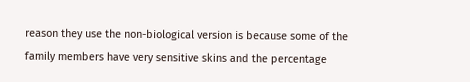reason they use the non-biological version is because some of the family members have very sensitive skins and the percentage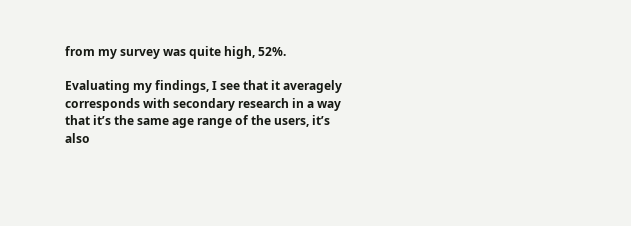from my survey was quite high, 52%.

Evaluating my findings, I see that it averagely corresponds with secondary research in a way that it’s the same age range of the users, it’s also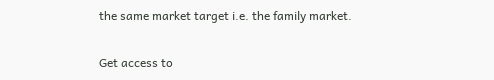the same market target i.e. the family market.

Get access to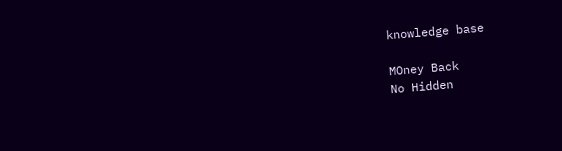knowledge base

MOney Back
No Hidden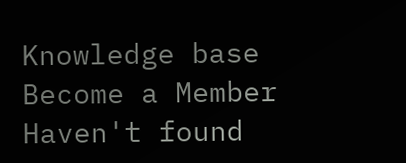Knowledge base
Become a Member
Haven't found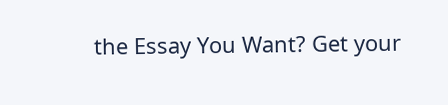the Essay You Want? Get your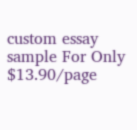custom essay sample For Only $13.90/page